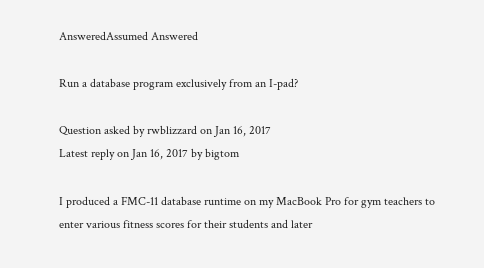AnsweredAssumed Answered

Run a database program exclusively from an I-pad?

Question asked by rwblizzard on Jan 16, 2017
Latest reply on Jan 16, 2017 by bigtom

I produced a FMC-11 database runtime on my MacBook Pro for gym teachers to enter various fitness scores for their students and later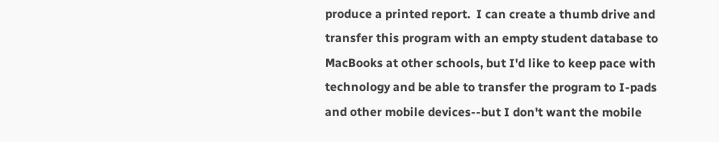produce a printed report.  I can create a thumb drive and transfer this program with an empty student database to MacBooks at other schools, but I'd like to keep pace with technology and be able to transfer the program to I-pads and other mobile devices--but I don't want the mobile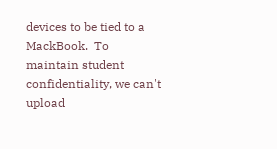devices to be tied to a MackBook.  To maintain student confidentiality, we can't upload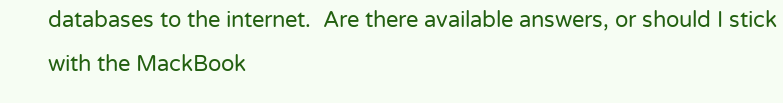databases to the internet.  Are there available answers, or should I stick with the MackBook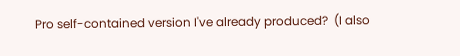Pro self-contained version I've already produced?  (I also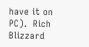have it on PC).  Rich Blizzard